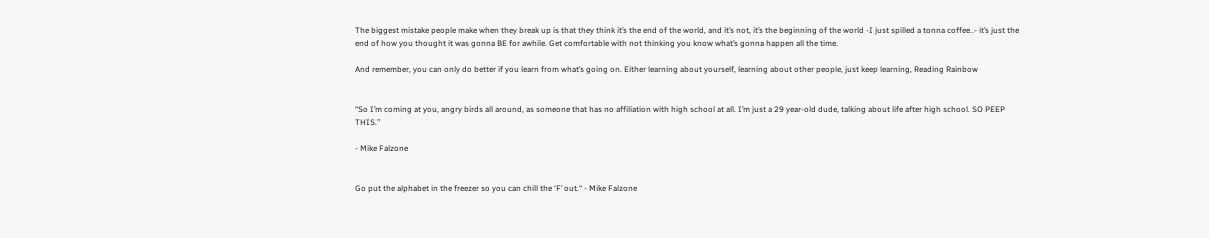The biggest mistake people make when they break up is that they think it’s the end of the world, and it’s not, it’s the beginning of the world -I just spilled a tonna coffee..- it’s just the end of how you thought it was gonna BE for awhile. Get comfortable with not thinking you know what’s gonna happen all the time.

And remember, you can only do better if you learn from what’s going on. Either learning about yourself, learning about other people, just keep learning, Reading Rainbow


“So I’m coming at you, angry birds all around, as someone that has no affiliation with high school at all. I’m just a 29 year-old dude, talking about life after high school. SO PEEP THIS.”

- Mike Falzone


Go put the alphabet in the freezer so you can chill the ‘F’ out.“ - Mike Falzone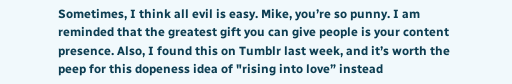Sometimes, I think all evil is easy. Mike, you’re so punny. I am reminded that the greatest gift you can give people is your content presence. Also, I found this on Tumblr last week, and it’s worth the peep for this dopeness idea of "rising into love” instead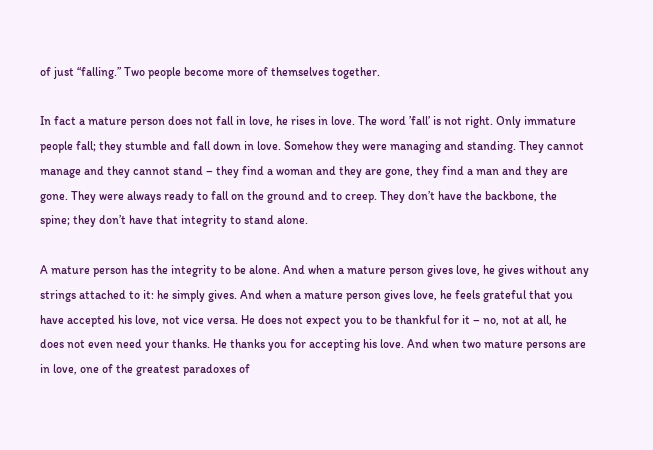of just “falling.” Two people become more of themselves together.

In fact a mature person does not fall in love, he rises in love. The word ’fall’ is not right. Only immature people fall; they stumble and fall down in love. Somehow they were managing and standing. They cannot manage and they cannot stand – they find a woman and they are gone, they find a man and they are gone. They were always ready to fall on the ground and to creep. They don’t have the backbone, the spine; they don’t have that integrity to stand alone.

A mature person has the integrity to be alone. And when a mature person gives love, he gives without any strings attached to it: he simply gives. And when a mature person gives love, he feels grateful that you have accepted his love, not vice versa. He does not expect you to be thankful for it – no, not at all, he does not even need your thanks. He thanks you for accepting his love. And when two mature persons are in love, one of the greatest paradoxes of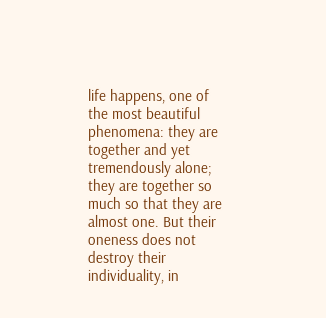life happens, one of the most beautiful phenomena: they are together and yet tremendously alone; they are together so much so that they are almost one. But their oneness does not destroy their individuality, in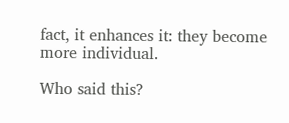fact, it enhances it: they become more individual.

Who said this?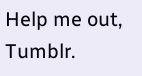Help me out, Tumblr.